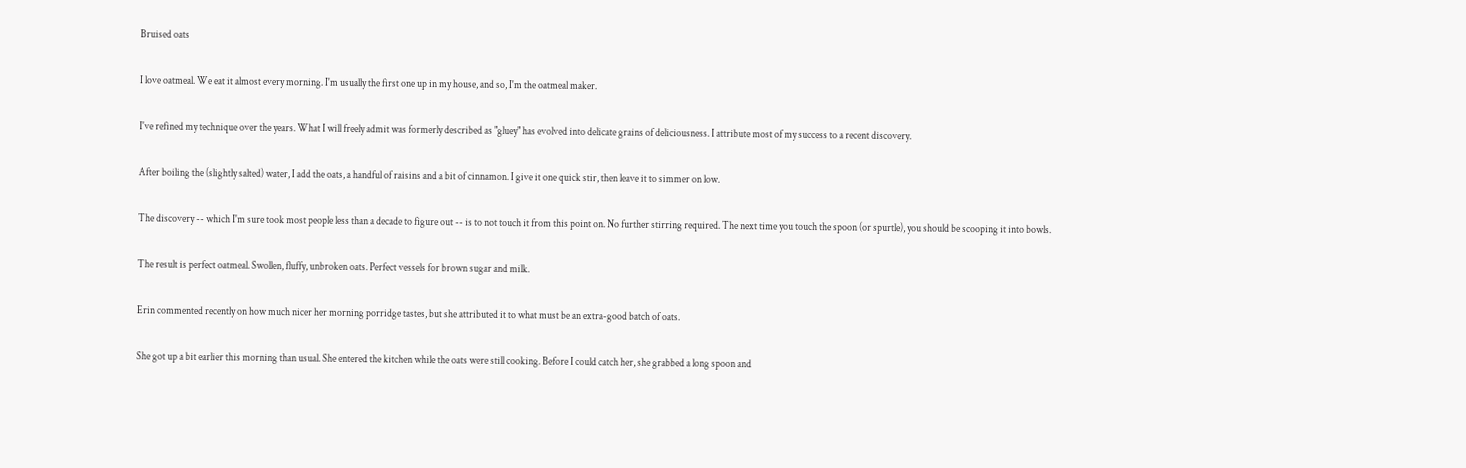Bruised oats

I love oatmeal. We eat it almost every morning. I'm usually the first one up in my house, and so, I'm the oatmeal maker.

I've refined my technique over the years. What I will freely admit was formerly described as "gluey" has evolved into delicate grains of deliciousness. I attribute most of my success to a recent discovery.

After boiling the (slightly salted) water, I add the oats, a handful of raisins and a bit of cinnamon. I give it one quick stir, then leave it to simmer on low.

The discovery -- which I'm sure took most people less than a decade to figure out -- is to not touch it from this point on. No further stirring required. The next time you touch the spoon (or spurtle), you should be scooping it into bowls.

The result is perfect oatmeal. Swollen, fluffy, unbroken oats. Perfect vessels for brown sugar and milk.

Erin commented recently on how much nicer her morning porridge tastes, but she attributed it to what must be an extra-good batch of oats.

She got up a bit earlier this morning than usual. She entered the kitchen while the oats were still cooking. Before I could catch her, she grabbed a long spoon and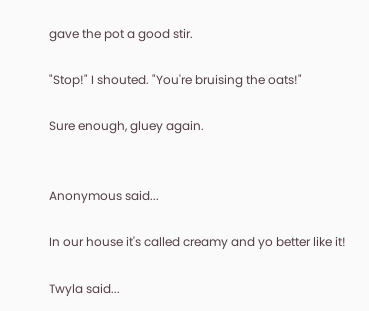gave the pot a good stir.

"Stop!" I shouted. "You're bruising the oats!"

Sure enough, gluey again.


Anonymous said...

In our house it's called creamy and yo better like it!

Twyla said...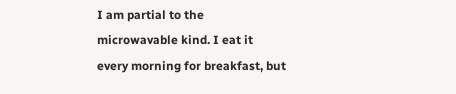I am partial to the microwavable kind. I eat it every morning for breakfast, but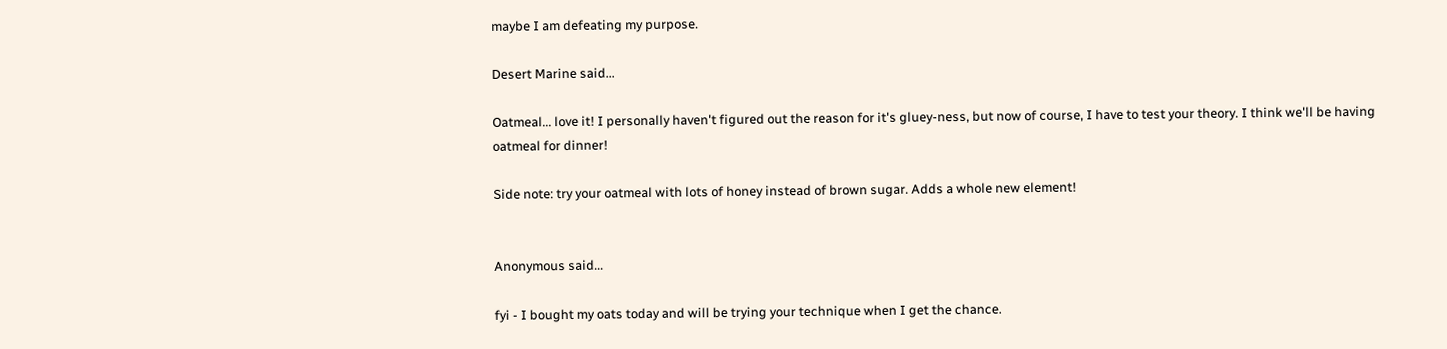maybe I am defeating my purpose.

Desert Marine said...

Oatmeal... love it! I personally haven't figured out the reason for it's gluey-ness, but now of course, I have to test your theory. I think we'll be having oatmeal for dinner!

Side note: try your oatmeal with lots of honey instead of brown sugar. Adds a whole new element!


Anonymous said...

fyi - I bought my oats today and will be trying your technique when I get the chance.